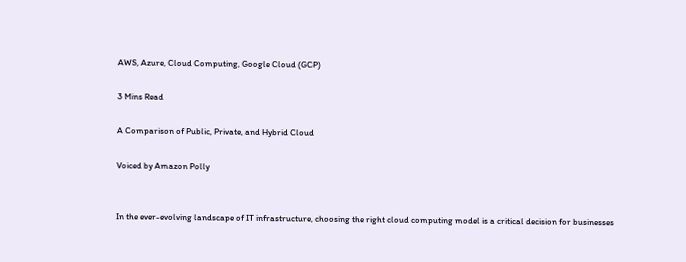AWS, Azure, Cloud Computing, Google Cloud (GCP)

3 Mins Read

A Comparison of Public, Private, and Hybrid Cloud

Voiced by Amazon Polly


In the ever-evolving landscape of IT infrastructure, choosing the right cloud computing model is a critical decision for businesses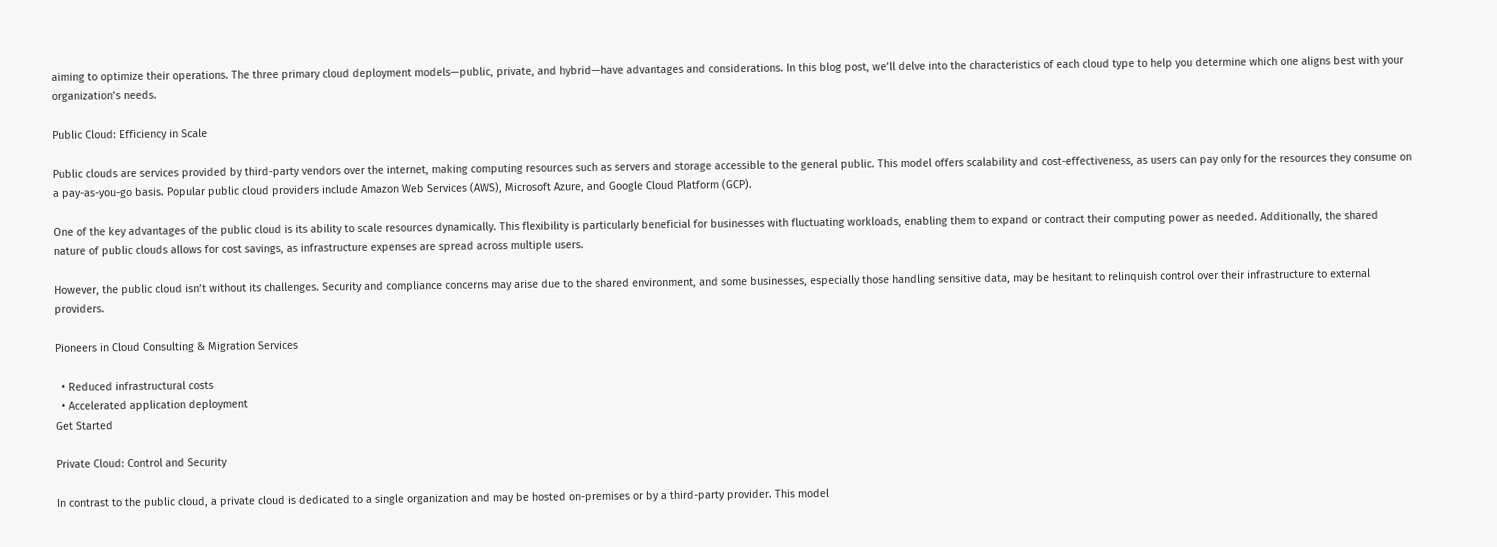aiming to optimize their operations. The three primary cloud deployment models—public, private, and hybrid—have advantages and considerations. In this blog post, we’ll delve into the characteristics of each cloud type to help you determine which one aligns best with your organization’s needs.

Public Cloud: Efficiency in Scale

Public clouds are services provided by third-party vendors over the internet, making computing resources such as servers and storage accessible to the general public. This model offers scalability and cost-effectiveness, as users can pay only for the resources they consume on a pay-as-you-go basis. Popular public cloud providers include Amazon Web Services (AWS), Microsoft Azure, and Google Cloud Platform (GCP).

One of the key advantages of the public cloud is its ability to scale resources dynamically. This flexibility is particularly beneficial for businesses with fluctuating workloads, enabling them to expand or contract their computing power as needed. Additionally, the shared nature of public clouds allows for cost savings, as infrastructure expenses are spread across multiple users.

However, the public cloud isn’t without its challenges. Security and compliance concerns may arise due to the shared environment, and some businesses, especially those handling sensitive data, may be hesitant to relinquish control over their infrastructure to external providers.

Pioneers in Cloud Consulting & Migration Services

  • Reduced infrastructural costs
  • Accelerated application deployment
Get Started

Private Cloud: Control and Security

In contrast to the public cloud, a private cloud is dedicated to a single organization and may be hosted on-premises or by a third-party provider. This model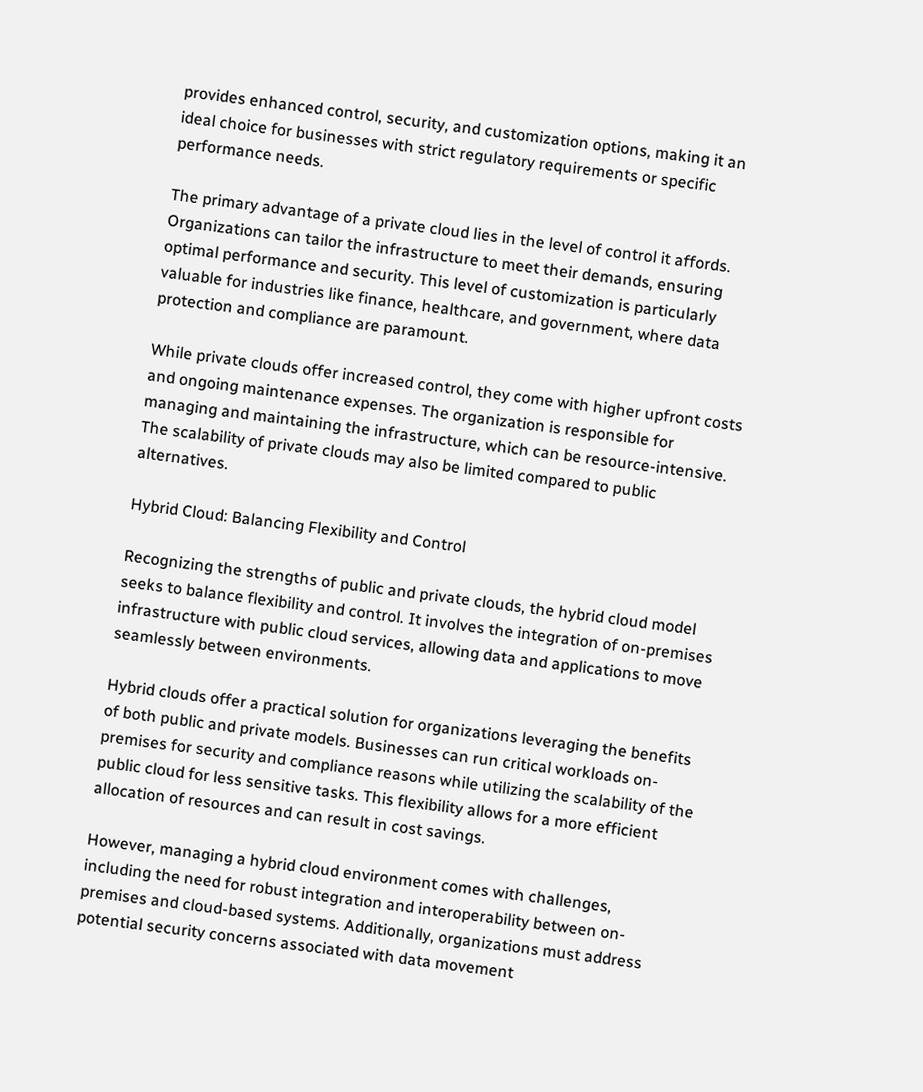provides enhanced control, security, and customization options, making it an ideal choice for businesses with strict regulatory requirements or specific performance needs.

The primary advantage of a private cloud lies in the level of control it affords. Organizations can tailor the infrastructure to meet their demands, ensuring optimal performance and security. This level of customization is particularly valuable for industries like finance, healthcare, and government, where data protection and compliance are paramount.

While private clouds offer increased control, they come with higher upfront costs and ongoing maintenance expenses. The organization is responsible for managing and maintaining the infrastructure, which can be resource-intensive. The scalability of private clouds may also be limited compared to public alternatives.

Hybrid Cloud: Balancing Flexibility and Control

Recognizing the strengths of public and private clouds, the hybrid cloud model seeks to balance flexibility and control. It involves the integration of on-premises infrastructure with public cloud services, allowing data and applications to move seamlessly between environments.

Hybrid clouds offer a practical solution for organizations leveraging the benefits of both public and private models. Businesses can run critical workloads on-premises for security and compliance reasons while utilizing the scalability of the public cloud for less sensitive tasks. This flexibility allows for a more efficient allocation of resources and can result in cost savings.

However, managing a hybrid cloud environment comes with challenges, including the need for robust integration and interoperability between on-premises and cloud-based systems. Additionally, organizations must address potential security concerns associated with data movement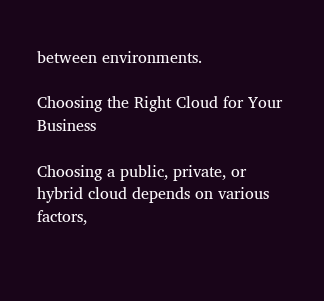between environments.

Choosing the Right Cloud for Your Business

Choosing a public, private, or hybrid cloud depends on various factors,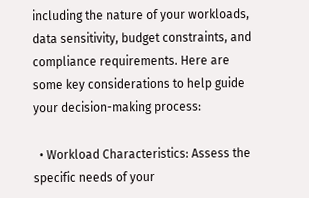including the nature of your workloads, data sensitivity, budget constraints, and compliance requirements. Here are some key considerations to help guide your decision-making process:

  • Workload Characteristics: Assess the specific needs of your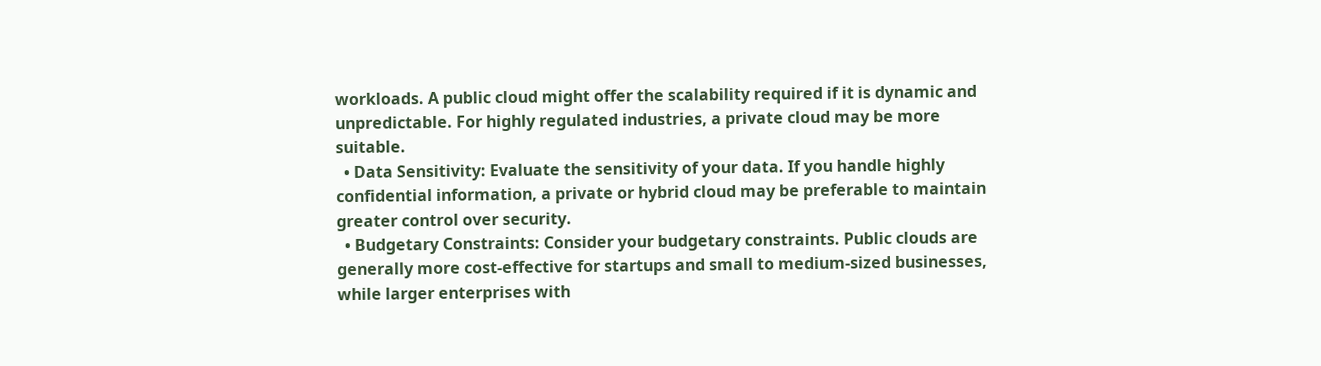workloads. A public cloud might offer the scalability required if it is dynamic and unpredictable. For highly regulated industries, a private cloud may be more suitable.
  • Data Sensitivity: Evaluate the sensitivity of your data. If you handle highly confidential information, a private or hybrid cloud may be preferable to maintain greater control over security.
  • Budgetary Constraints: Consider your budgetary constraints. Public clouds are generally more cost-effective for startups and small to medium-sized businesses, while larger enterprises with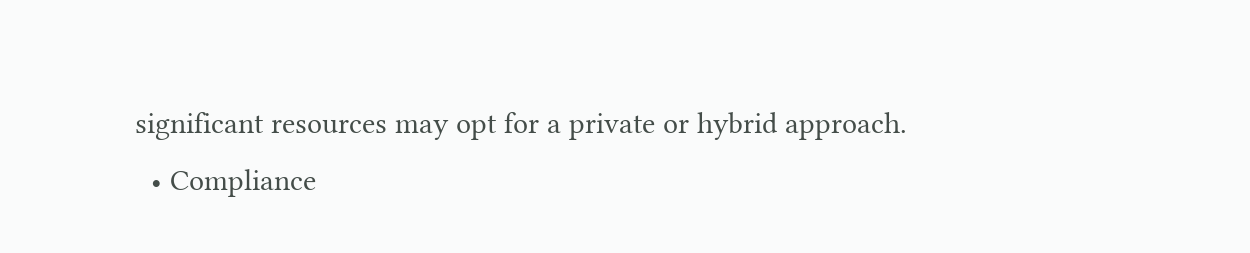significant resources may opt for a private or hybrid approach.
  • Compliance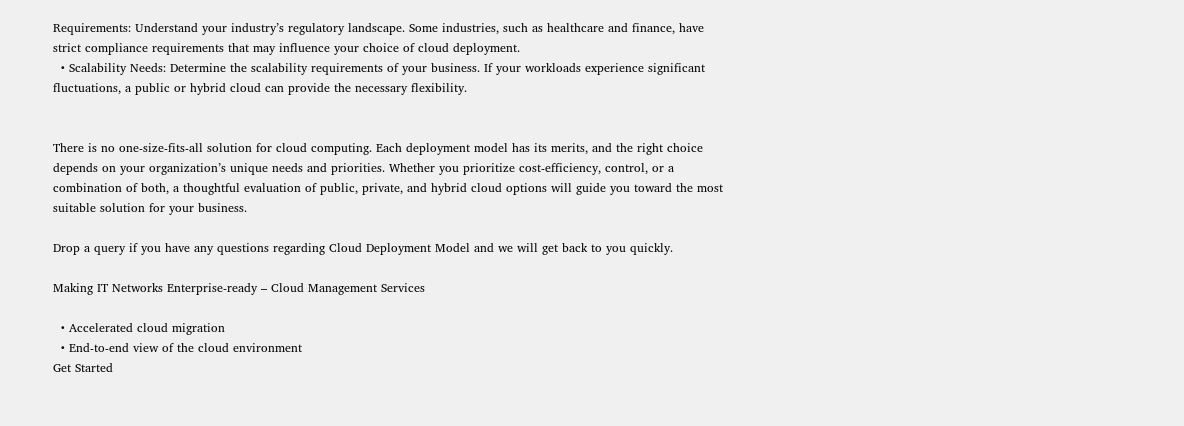Requirements: Understand your industry’s regulatory landscape. Some industries, such as healthcare and finance, have strict compliance requirements that may influence your choice of cloud deployment.
  • Scalability Needs: Determine the scalability requirements of your business. If your workloads experience significant fluctuations, a public or hybrid cloud can provide the necessary flexibility.


There is no one-size-fits-all solution for cloud computing. Each deployment model has its merits, and the right choice depends on your organization’s unique needs and priorities. Whether you prioritize cost-efficiency, control, or a combination of both, a thoughtful evaluation of public, private, and hybrid cloud options will guide you toward the most suitable solution for your business.

Drop a query if you have any questions regarding Cloud Deployment Model and we will get back to you quickly.

Making IT Networks Enterprise-ready – Cloud Management Services

  • Accelerated cloud migration
  • End-to-end view of the cloud environment
Get Started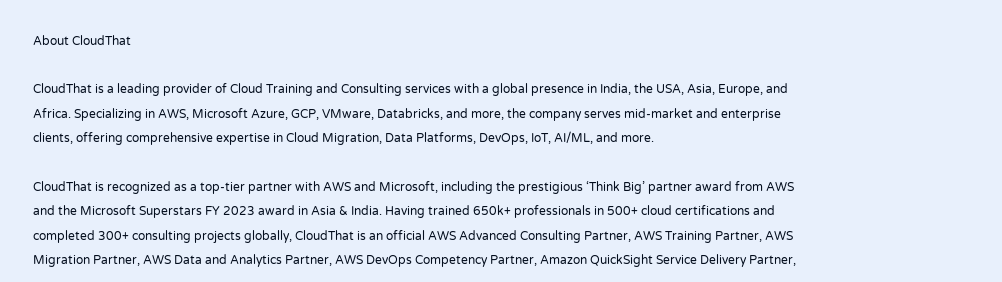About CloudThat

CloudThat is a leading provider of Cloud Training and Consulting services with a global presence in India, the USA, Asia, Europe, and Africa. Specializing in AWS, Microsoft Azure, GCP, VMware, Databricks, and more, the company serves mid-market and enterprise clients, offering comprehensive expertise in Cloud Migration, Data Platforms, DevOps, IoT, AI/ML, and more.

CloudThat is recognized as a top-tier partner with AWS and Microsoft, including the prestigious ‘Think Big’ partner award from AWS and the Microsoft Superstars FY 2023 award in Asia & India. Having trained 650k+ professionals in 500+ cloud certifications and completed 300+ consulting projects globally, CloudThat is an official AWS Advanced Consulting Partner, AWS Training Partner, AWS Migration Partner, AWS Data and Analytics Partner, AWS DevOps Competency Partner, Amazon QuickSight Service Delivery Partner,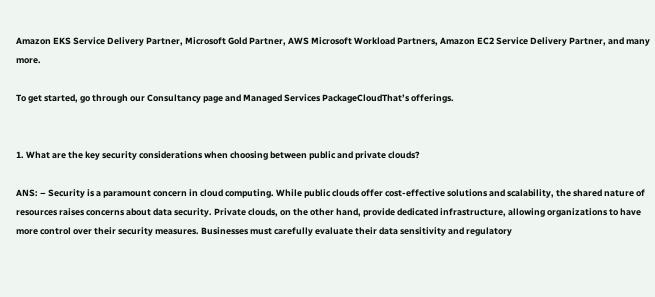Amazon EKS Service Delivery Partner, Microsoft Gold Partner, AWS Microsoft Workload Partners, Amazon EC2 Service Delivery Partner, and many more.

To get started, go through our Consultancy page and Managed Services PackageCloudThat’s offerings.


1. What are the key security considerations when choosing between public and private clouds?

ANS: – Security is a paramount concern in cloud computing. While public clouds offer cost-effective solutions and scalability, the shared nature of resources raises concerns about data security. Private clouds, on the other hand, provide dedicated infrastructure, allowing organizations to have more control over their security measures. Businesses must carefully evaluate their data sensitivity and regulatory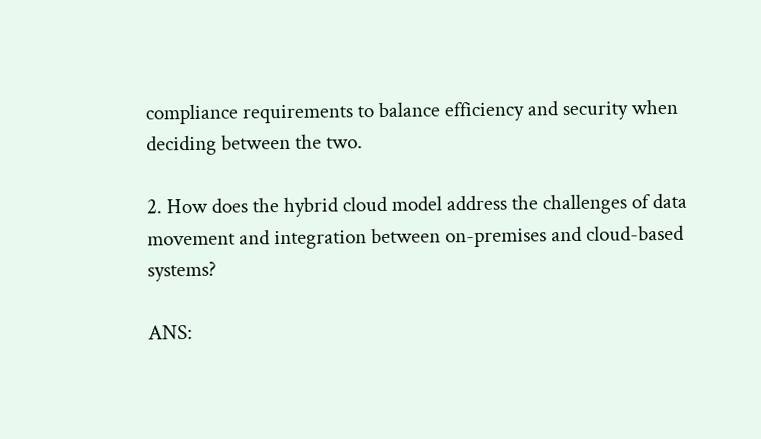compliance requirements to balance efficiency and security when deciding between the two.

2. How does the hybrid cloud model address the challenges of data movement and integration between on-premises and cloud-based systems?

ANS: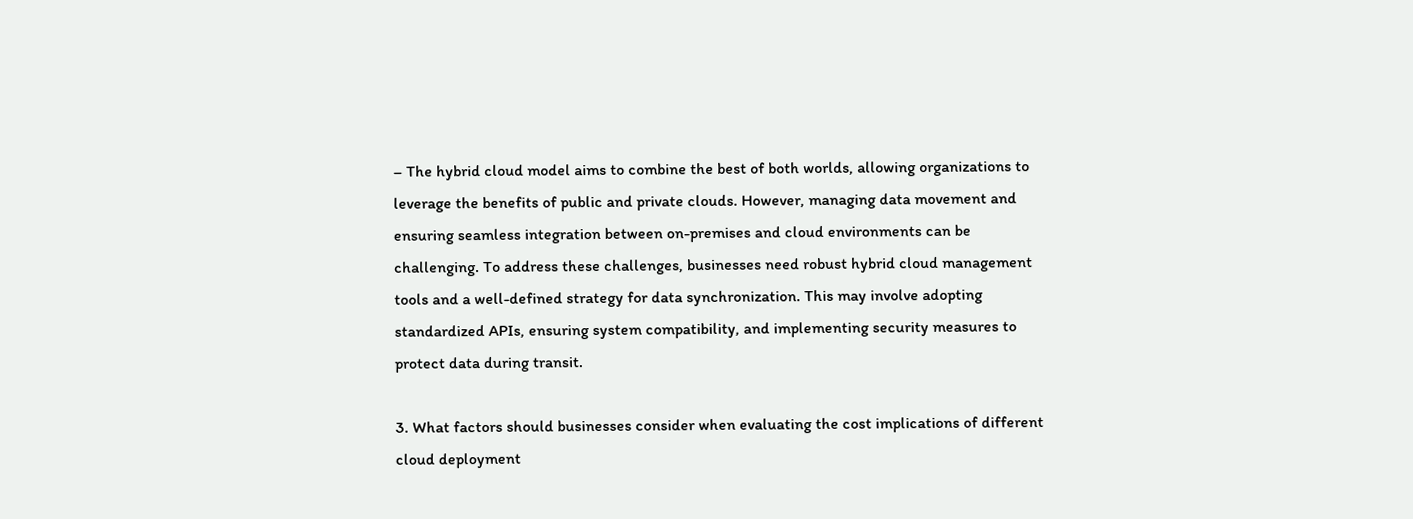– The hybrid cloud model aims to combine the best of both worlds, allowing organizations to leverage the benefits of public and private clouds. However, managing data movement and ensuring seamless integration between on-premises and cloud environments can be challenging. To address these challenges, businesses need robust hybrid cloud management tools and a well-defined strategy for data synchronization. This may involve adopting standardized APIs, ensuring system compatibility, and implementing security measures to protect data during transit.

3. What factors should businesses consider when evaluating the cost implications of different cloud deployment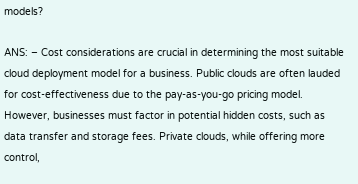models?

ANS: – Cost considerations are crucial in determining the most suitable cloud deployment model for a business. Public clouds are often lauded for cost-effectiveness due to the pay-as-you-go pricing model. However, businesses must factor in potential hidden costs, such as data transfer and storage fees. Private clouds, while offering more control,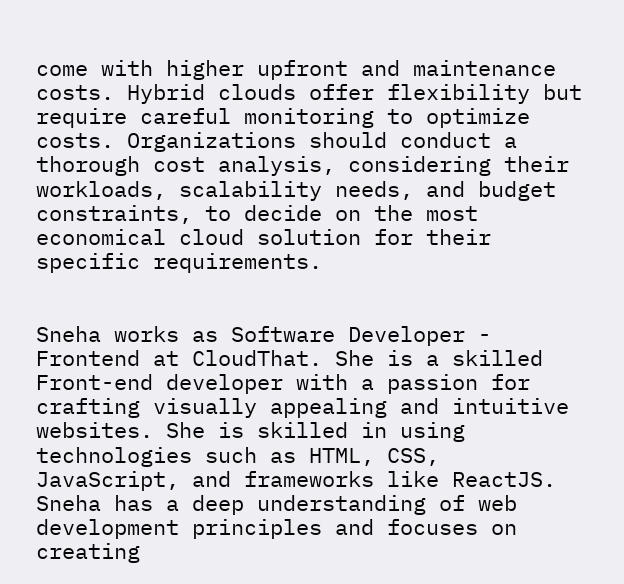come with higher upfront and maintenance costs. Hybrid clouds offer flexibility but require careful monitoring to optimize costs. Organizations should conduct a thorough cost analysis, considering their workloads, scalability needs, and budget constraints, to decide on the most economical cloud solution for their specific requirements.


Sneha works as Software Developer - Frontend at CloudThat. She is a skilled Front-end developer with a passion for crafting visually appealing and intuitive websites. She is skilled in using technologies such as HTML, CSS, JavaScript, and frameworks like ReactJS. Sneha has a deep understanding of web development principles and focuses on creating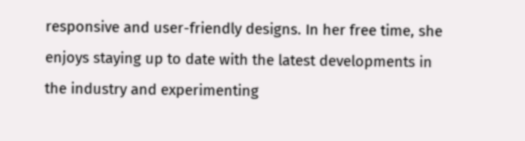responsive and user-friendly designs. In her free time, she enjoys staying up to date with the latest developments in the industry and experimenting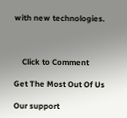with new technologies.



    Click to Comment

Get The Most Out Of Us

Our support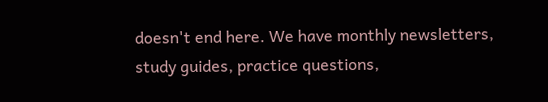doesn't end here. We have monthly newsletters, study guides, practice questions,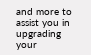and more to assist you in upgrading your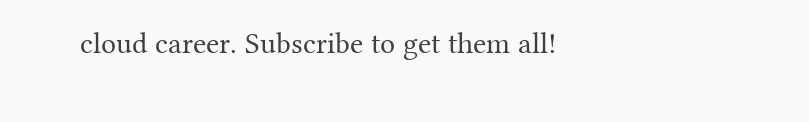cloud career. Subscribe to get them all!